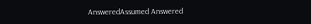AnsweredAssumed Answered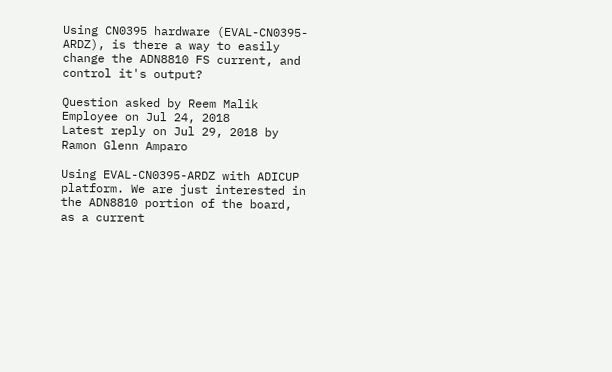Using CN0395 hardware (EVAL-CN0395-ARDZ), is there a way to easily change the ADN8810 FS current, and control it's output?

Question asked by Reem Malik Employee on Jul 24, 2018
Latest reply on Jul 29, 2018 by Ramon Glenn Amparo

Using EVAL-CN0395-ARDZ with ADICUP platform. We are just interested in the ADN8810 portion of the board, as a current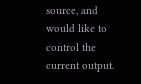source, and would like to control the current output.